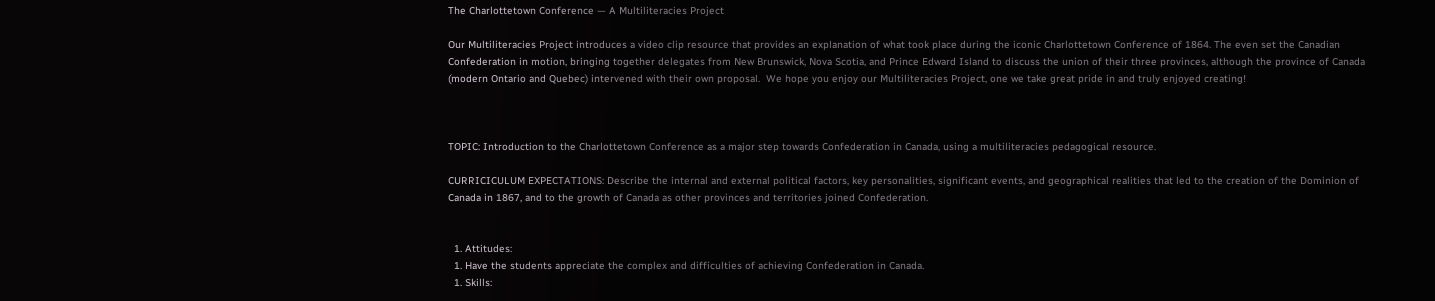The Charlottetown Conference — A Multiliteracies Project

Our Multiliteracies Project introduces a video clip resource that provides an explanation of what took place during the iconic Charlottetown Conference of 1864. The even set the Canadian Confederation in motion, bringing together delegates from New Brunswick, Nova Scotia, and Prince Edward Island to discuss the union of their three provinces, although the province of Canada (modern Ontario and Quebec) intervened with their own proposal.  We hope you enjoy our Multiliteracies Project, one we take great pride in and truly enjoyed creating!



TOPIC: Introduction to the Charlottetown Conference as a major step towards Confederation in Canada, using a multiliteracies pedagogical resource.

CURRICICULUM EXPECTATIONS: Describe the internal and external political factors, key personalities, significant events, and geographical realities that led to the creation of the Dominion of Canada in 1867, and to the growth of Canada as other provinces and territories joined Confederation.


  1. Attitudes:
  1. Have the students appreciate the complex and difficulties of achieving Confederation in Canada.
  1. Skills: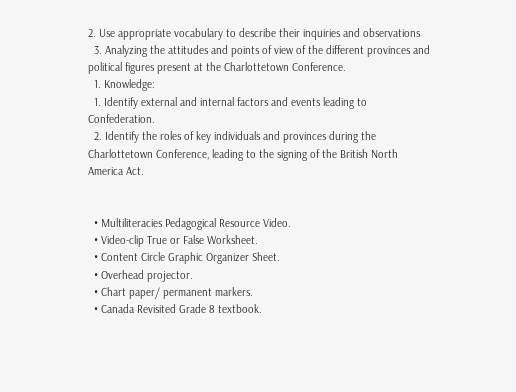2. Use appropriate vocabulary to describe their inquiries and observations
  3. Analyzing the attitudes and points of view of the different provinces and political figures present at the Charlottetown Conference.
  1. Knowledge:
  1. Identify external and internal factors and events leading to Confederation.
  2. Identify the roles of key individuals and provinces during the Charlottetown Conference, leading to the signing of the British North America Act.


  • Multiliteracies Pedagogical Resource Video.
  • Video-clip True or False Worksheet.
  • Content Circle Graphic Organizer Sheet.
  • Overhead projector.
  • Chart paper/ permanent markers.
  • Canada Revisited Grade 8 textbook.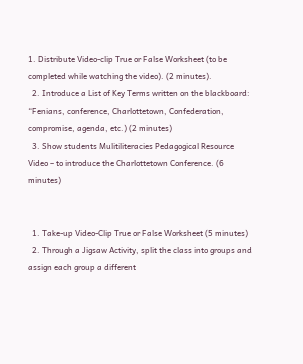1. Distribute Video-clip True or False Worksheet (to be completed while watching the video). (2 minutes).
  2. Introduce a List of Key Terms written on the blackboard: “Fenians, conference, Charlottetown, Confederation, compromise, agenda, etc.) (2 minutes)
  3. Show students Mulitiliteracies Pedagogical Resource Video – to introduce the Charlottetown Conference. (6 minutes)


  1. Take-up Video-Clip True or False Worksheet (5 minutes)
  2. Through a Jigsaw Activity, split the class into groups and assign each group a different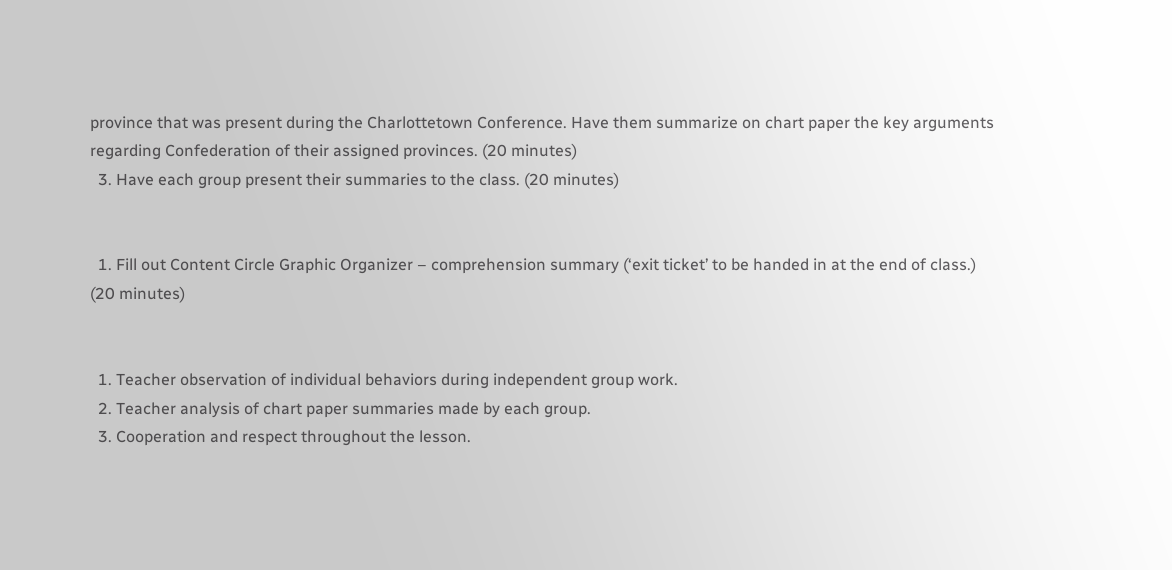province that was present during the Charlottetown Conference. Have them summarize on chart paper the key arguments regarding Confederation of their assigned provinces. (20 minutes)
  3. Have each group present their summaries to the class. (20 minutes)


  1. Fill out Content Circle Graphic Organizer – comprehension summary (‘exit ticket’ to be handed in at the end of class.) (20 minutes)


  1. Teacher observation of individual behaviors during independent group work.
  2. Teacher analysis of chart paper summaries made by each group.
  3. Cooperation and respect throughout the lesson.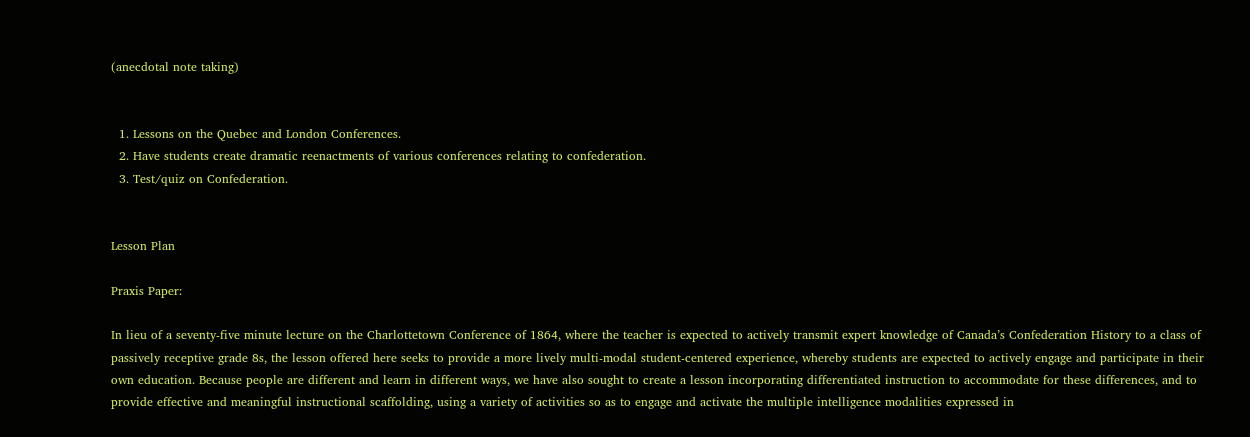(anecdotal note taking)


  1. Lessons on the Quebec and London Conferences.
  2. Have students create dramatic reenactments of various conferences relating to confederation.
  3. Test/quiz on Confederation.


Lesson Plan

Praxis Paper:

In lieu of a seventy-five minute lecture on the Charlottetown Conference of 1864, where the teacher is expected to actively transmit expert knowledge of Canada’s Confederation History to a class of passively receptive grade 8s, the lesson offered here seeks to provide a more lively multi-modal student-centered experience, whereby students are expected to actively engage and participate in their own education. Because people are different and learn in different ways, we have also sought to create a lesson incorporating differentiated instruction to accommodate for these differences, and to provide effective and meaningful instructional scaffolding, using a variety of activities so as to engage and activate the multiple intelligence modalities expressed in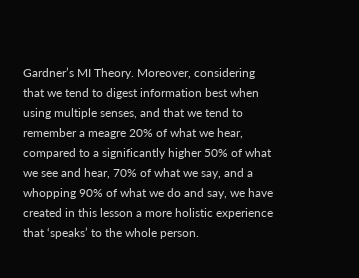Gardner’s MI Theory. Moreover, considering that we tend to digest information best when using multiple senses, and that we tend to remember a meagre 20% of what we hear, compared to a significantly higher 50% of what we see and hear, 70% of what we say, and a whopping 90% of what we do and say, we have created in this lesson a more holistic experience that ‘speaks’ to the whole person.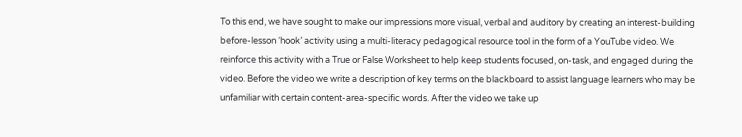To this end, we have sought to make our impressions more visual, verbal and auditory by creating an interest-building before-lesson ‘hook’ activity using a multi-literacy pedagogical resource tool in the form of a YouTube video. We reinforce this activity with a True or False Worksheet to help keep students focused, on-task, and engaged during the video. Before the video we write a description of key terms on the blackboard to assist language learners who may be unfamiliar with certain content-area-specific words. After the video we take up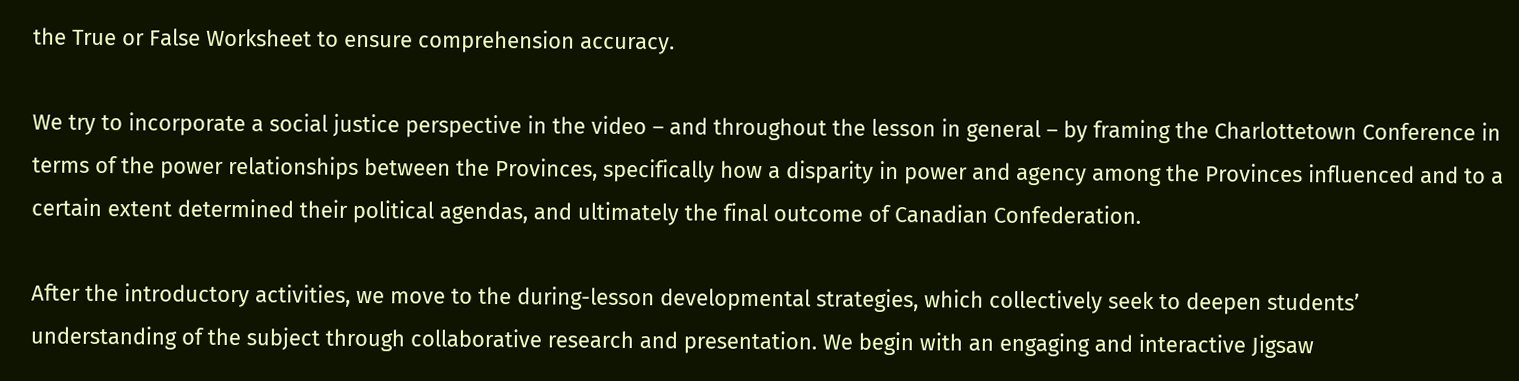the True or False Worksheet to ensure comprehension accuracy.

We try to incorporate a social justice perspective in the video – and throughout the lesson in general – by framing the Charlottetown Conference in terms of the power relationships between the Provinces, specifically how a disparity in power and agency among the Provinces influenced and to a certain extent determined their political agendas, and ultimately the final outcome of Canadian Confederation.

After the introductory activities, we move to the during-lesson developmental strategies, which collectively seek to deepen students’ understanding of the subject through collaborative research and presentation. We begin with an engaging and interactive Jigsaw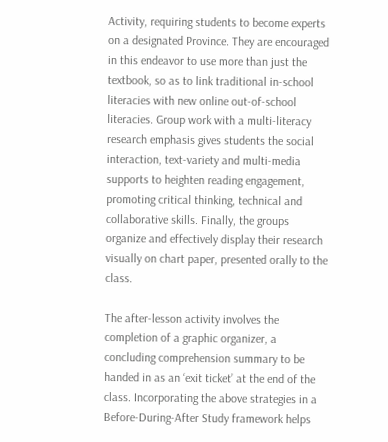Activity, requiring students to become experts on a designated Province. They are encouraged in this endeavor to use more than just the textbook, so as to link traditional in-school literacies with new online out-of-school literacies. Group work with a multi-literacy research emphasis gives students the social interaction, text-variety and multi-media supports to heighten reading engagement, promoting critical thinking, technical and collaborative skills. Finally, the groups organize and effectively display their research visually on chart paper, presented orally to the class.

The after-lesson activity involves the completion of a graphic organizer, a concluding comprehension summary to be handed in as an ‘exit ticket’ at the end of the class. Incorporating the above strategies in a Before-During-After Study framework helps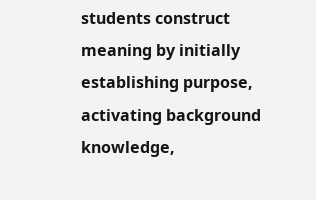students construct meaning by initially establishing purpose, activating background knowledge,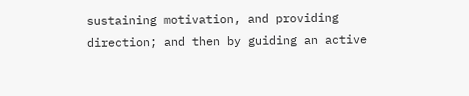sustaining motivation, and providing direction; and then by guiding an active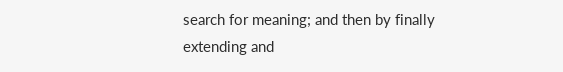search for meaning; and then by finally extending and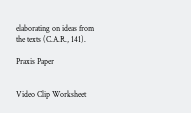elaborating on ideas from the texts (C.A.R., 141).

Praxis Paper


Video Clip Worksheet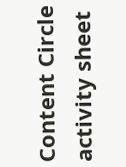Content Circle activity sheet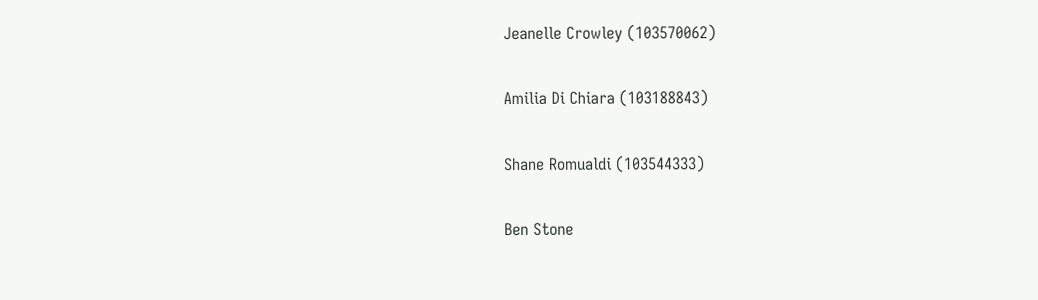Jeanelle Crowley (103570062)

Amilia Di Chiara (103188843)

Shane Romualdi (103544333)

Ben Stone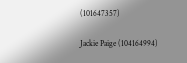(101647357)

Jackie Paige (104164994)